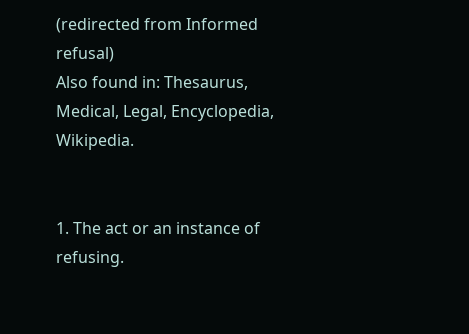(redirected from Informed refusal)
Also found in: Thesaurus, Medical, Legal, Encyclopedia, Wikipedia.


1. The act or an instance of refusing.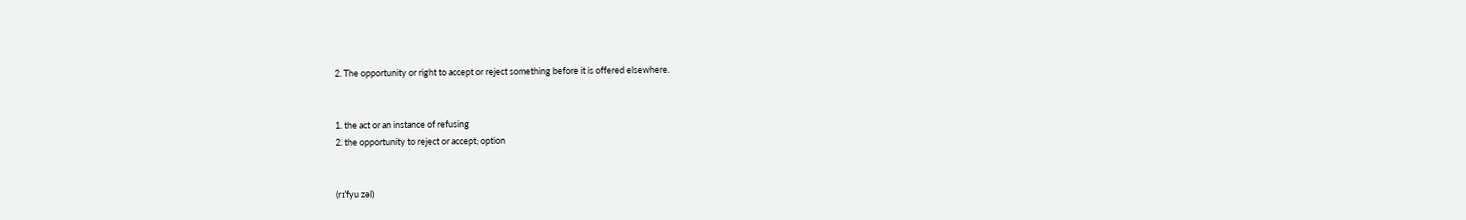2. The opportunity or right to accept or reject something before it is offered elsewhere.


1. the act or an instance of refusing
2. the opportunity to reject or accept; option


(rɪˈfyu zəl)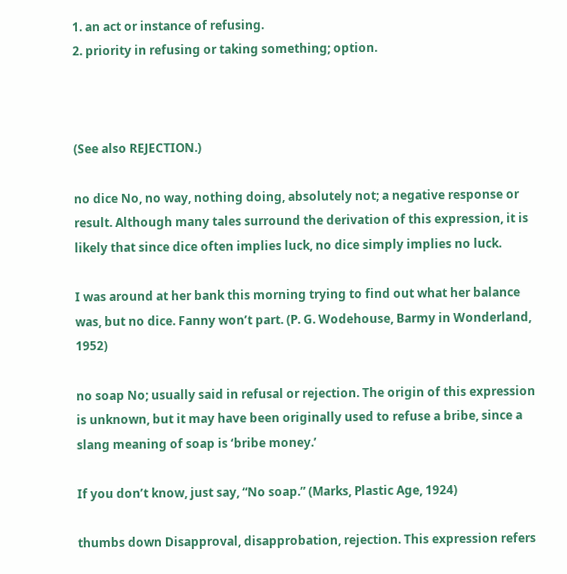1. an act or instance of refusing.
2. priority in refusing or taking something; option.



(See also REJECTION.)

no dice No, no way, nothing doing, absolutely not; a negative response or result. Although many tales surround the derivation of this expression, it is likely that since dice often implies luck, no dice simply implies no luck.

I was around at her bank this morning trying to find out what her balance was, but no dice. Fanny won’t part. (P. G. Wodehouse, Barmy in Wonderland, 1952)

no soap No; usually said in refusal or rejection. The origin of this expression is unknown, but it may have been originally used to refuse a bribe, since a slang meaning of soap is ‘bribe money.’

If you don’t know, just say, “No soap.” (Marks, Plastic Age, 1924)

thumbs down Disapproval, disapprobation, rejection. This expression refers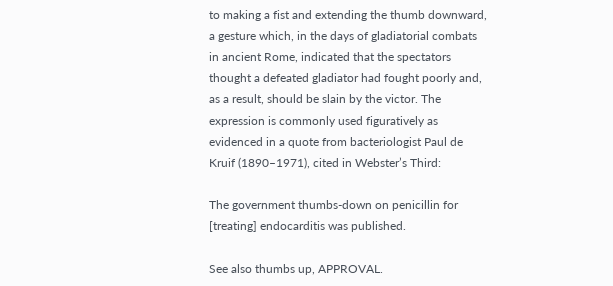to making a fist and extending the thumb downward, a gesture which, in the days of gladiatorial combats in ancient Rome, indicated that the spectators thought a defeated gladiator had fought poorly and, as a result, should be slain by the victor. The expression is commonly used figuratively as evidenced in a quote from bacteriologist Paul de Kruif (1890–1971), cited in Webster’s Third:

The government thumbs-down on penicillin for [treating] endocarditis was published.

See also thumbs up, APPROVAL.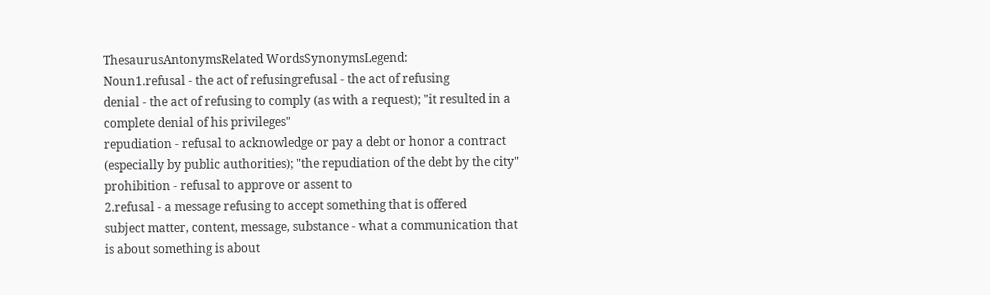ThesaurusAntonymsRelated WordsSynonymsLegend:
Noun1.refusal - the act of refusingrefusal - the act of refusing
denial - the act of refusing to comply (as with a request); "it resulted in a complete denial of his privileges"
repudiation - refusal to acknowledge or pay a debt or honor a contract (especially by public authorities); "the repudiation of the debt by the city"
prohibition - refusal to approve or assent to
2.refusal - a message refusing to accept something that is offered
subject matter, content, message, substance - what a communication that is about something is about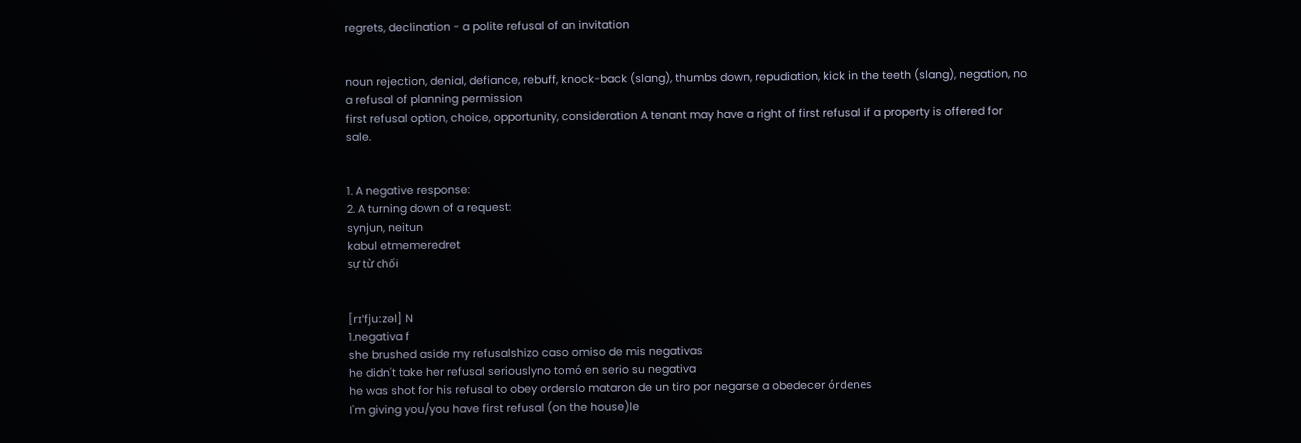regrets, declination - a polite refusal of an invitation


noun rejection, denial, defiance, rebuff, knock-back (slang), thumbs down, repudiation, kick in the teeth (slang), negation, no a refusal of planning permission
first refusal option, choice, opportunity, consideration A tenant may have a right of first refusal if a property is offered for sale.


1. A negative response:
2. A turning down of a request:
synjun, neitun
kabul etmemeredret
sự từ chối


[rɪˈfjuːzəl] N
1.negativa f
she brushed aside my refusalshizo caso omiso de mis negativas
he didn't take her refusal seriouslyno tomó en serio su negativa
he was shot for his refusal to obey orderslo mataron de un tiro por negarse a obedecer órdenes
I'm giving you/you have first refusal (on the house)le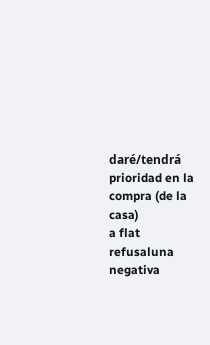daré/tendrá prioridad en la compra (de la casa)
a flat refusaluna negativa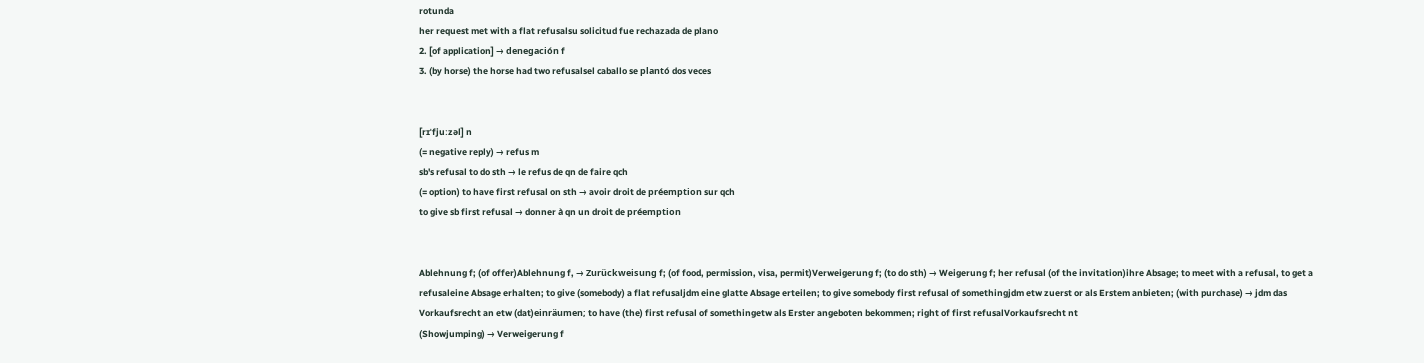rotunda
her request met with a flat refusalsu solicitud fue rechazada de plano
2. [of application] → denegación f
3. (by horse) the horse had two refusalsel caballo se plantó dos veces


[rɪˈfjuːzəl] n
(= negative reply) → refus m
sb's refusal to do sth → le refus de qn de faire qch
(= option) to have first refusal on sth → avoir droit de préemption sur qch
to give sb first refusal → donner à qn un droit de préemption


Ablehnung f; (of offer)Ablehnung f, → Zurückweisung f; (of food, permission, visa, permit)Verweigerung f; (to do sth) → Weigerung f; her refusal (of the invitation)ihre Absage; to meet with a refusal, to get a refusaleine Absage erhalten; to give (somebody) a flat refusaljdm eine glatte Absage erteilen; to give somebody first refusal of somethingjdm etw zuerst or als Erstem anbieten; (with purchase) → jdm das Vorkaufsrecht an etw (dat)einräumen; to have (the) first refusal of somethingetw als Erster angeboten bekommen; right of first refusalVorkaufsrecht nt
(Showjumping) → Verweigerung f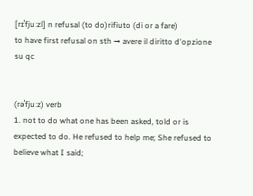[rɪˈfjuːzl] n refusal (to do)rifiuto (di or a fare)
to have first refusal on sth → avere il diritto d'opzione su qc


(rəˈfjuːz) verb
1. not to do what one has been asked, told or is expected to do. He refused to help me; She refused to believe what I said;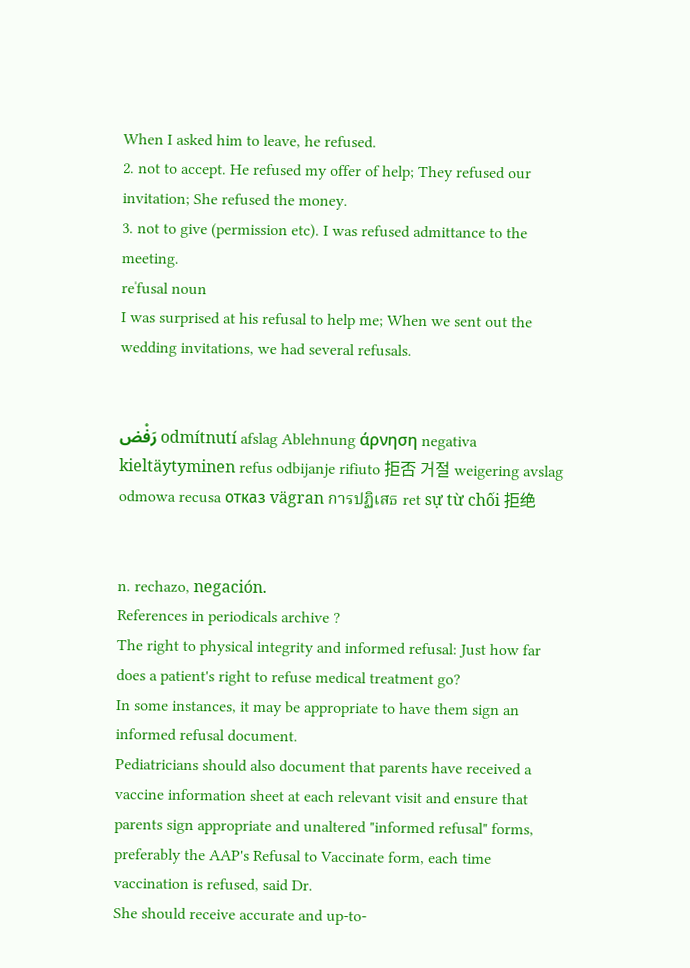When I asked him to leave, he refused.
2. not to accept. He refused my offer of help; They refused our invitation; She refused the money.
3. not to give (permission etc). I was refused admittance to the meeting.
reˈfusal noun
I was surprised at his refusal to help me; When we sent out the wedding invitations, we had several refusals.


رَفْض odmítnutí afslag Ablehnung άρνηση negativa kieltäytyminen refus odbijanje rifiuto 拒否 거절 weigering avslag odmowa recusa отказ vägran การปฏิเสธ ret sự từ chối 拒绝


n. rechazo, negación.
References in periodicals archive ?
The right to physical integrity and informed refusal: Just how far does a patient's right to refuse medical treatment go?
In some instances, it may be appropriate to have them sign an informed refusal document.
Pediatricians should also document that parents have received a vaccine information sheet at each relevant visit and ensure that parents sign appropriate and unaltered "informed refusal" forms, preferably the AAP's Refusal to Vaccinate form, each time vaccination is refused, said Dr.
She should receive accurate and up-to-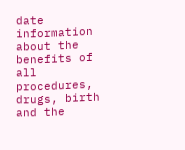date information about the benefits of all procedures, drugs, birth and the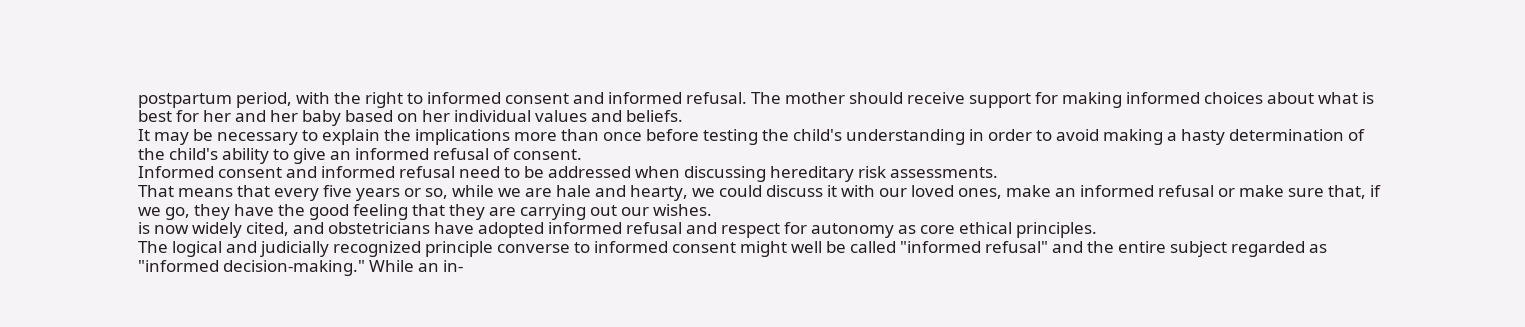postpartum period, with the right to informed consent and informed refusal. The mother should receive support for making informed choices about what is best for her and her baby based on her individual values and beliefs.
It may be necessary to explain the implications more than once before testing the child's understanding in order to avoid making a hasty determination of the child's ability to give an informed refusal of consent.
Informed consent and informed refusal need to be addressed when discussing hereditary risk assessments.
That means that every five years or so, while we are hale and hearty, we could discuss it with our loved ones, make an informed refusal or make sure that, if we go, they have the good feeling that they are carrying out our wishes.
is now widely cited, and obstetricians have adopted informed refusal and respect for autonomy as core ethical principles.
The logical and judicially recognized principle converse to informed consent might well be called "informed refusal" and the entire subject regarded as "informed decision-making." While an in-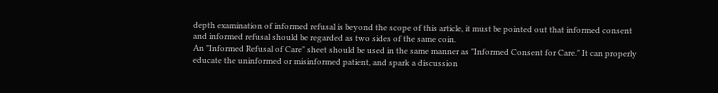depth examination of informed refusal is beyond the scope of this article, it must be pointed out that informed consent and informed refusal should be regarded as two sides of the same coin.
An "Informed Refusal of Care" sheet should be used in the same manner as "Informed Consent for Care." It can properly educate the uninformed or misinformed patient, and spark a discussion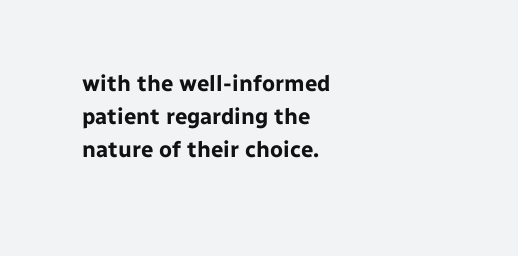with the well-informed patient regarding the nature of their choice.